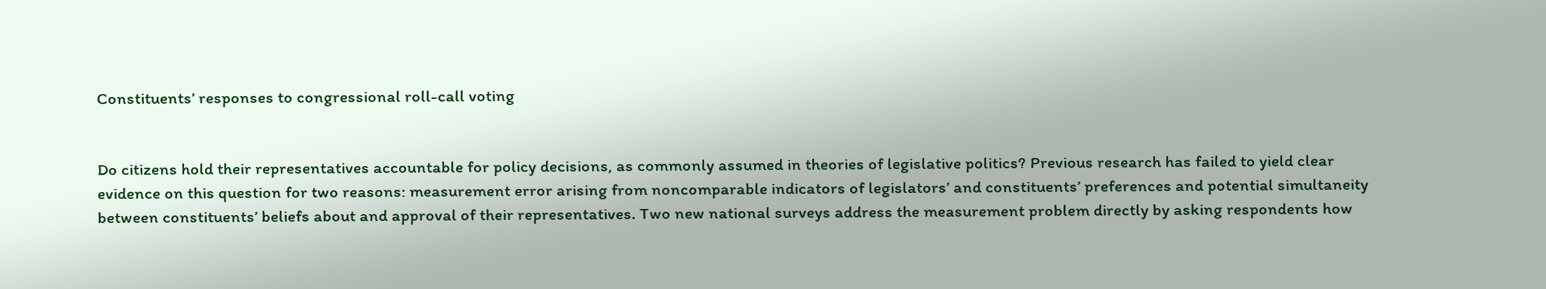Constituents’ responses to congressional roll-call voting


Do citizens hold their representatives accountable for policy decisions, as commonly assumed in theories of legislative politics? Previous research has failed to yield clear evidence on this question for two reasons: measurement error arising from noncomparable indicators of legislators’ and constituents’ preferences and potential simultaneity between constituents’ beliefs about and approval of their representatives. Two new national surveys address the measurement problem directly by asking respondents how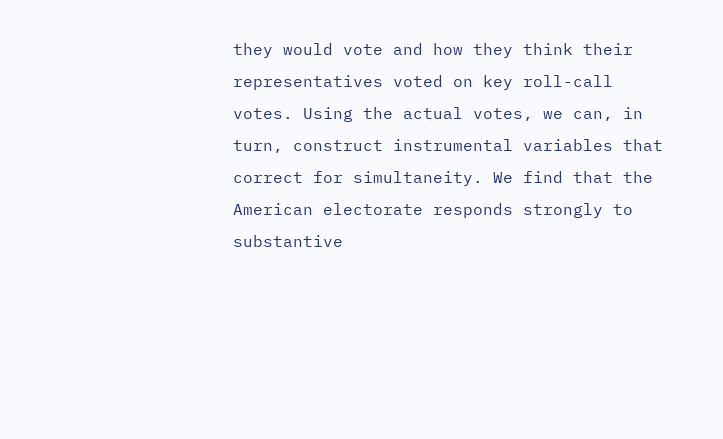they would vote and how they think their representatives voted on key roll-call votes. Using the actual votes, we can, in turn, construct instrumental variables that correct for simultaneity. We find that the American electorate responds strongly to substantive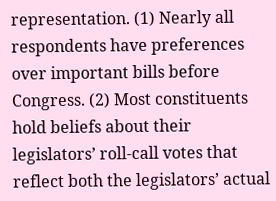representation. (1) Nearly all respondents have preferences over important bills before Congress. (2) Most constituents hold beliefs about their legislators’ roll-call votes that reflect both the legislators’ actual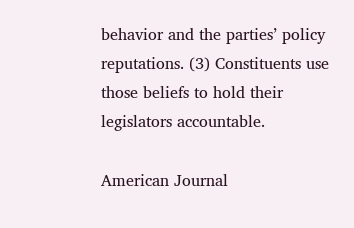behavior and the parties’ policy reputations. (3) Constituents use those beliefs to hold their legislators accountable.

American Journal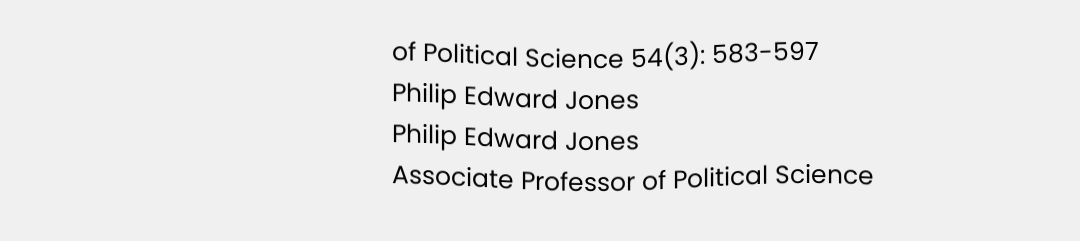of Political Science 54(3): 583-597
Philip Edward Jones
Philip Edward Jones
Associate Professor of Political Science